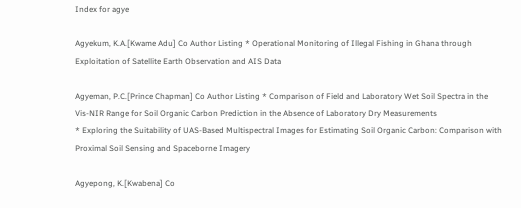Index for agye

Agyekum, K.A.[Kwame Adu] Co Author Listing * Operational Monitoring of Illegal Fishing in Ghana through Exploitation of Satellite Earth Observation and AIS Data

Agyeman, P.C.[Prince Chapman] Co Author Listing * Comparison of Field and Laboratory Wet Soil Spectra in the Vis-NIR Range for Soil Organic Carbon Prediction in the Absence of Laboratory Dry Measurements
* Exploring the Suitability of UAS-Based Multispectral Images for Estimating Soil Organic Carbon: Comparison with Proximal Soil Sensing and Spaceborne Imagery

Agyepong, K.[Kwabena] Co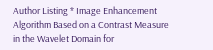Author Listing * Image Enhancement Algorithm Based on a Contrast Measure in the Wavelet Domain for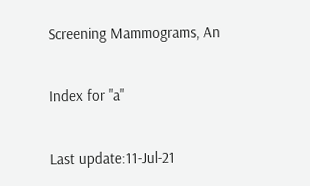Screening Mammograms, An

Index for "a"

Last update:11-Jul-21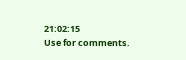21:02:15
Use for comments.